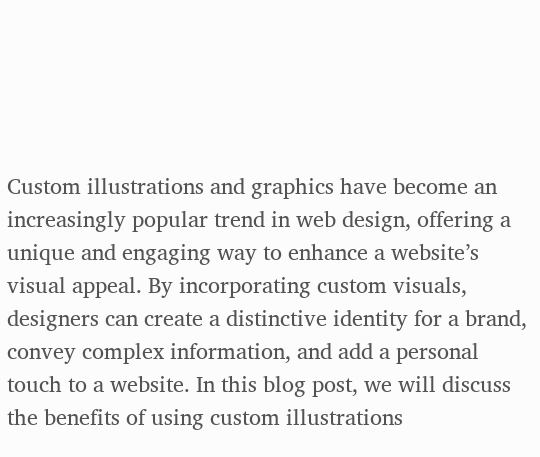Custom illustrations and graphics have become an increasingly popular trend in web design, offering a unique and engaging way to enhance a website’s visual appeal. By incorporating custom visuals, designers can create a distinctive identity for a brand, convey complex information, and add a personal touch to a website. In this blog post, we will discuss the benefits of using custom illustrations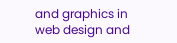and graphics in web design and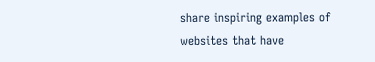share inspiring examples of websites that have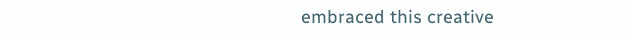embraced this creative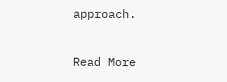approach.

Read More